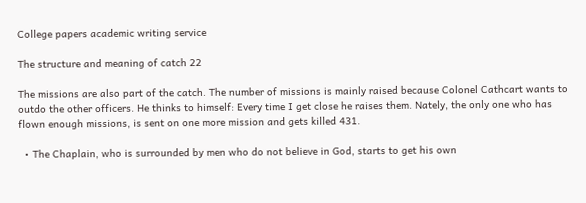College papers academic writing service

The structure and meaning of catch 22

The missions are also part of the catch. The number of missions is mainly raised because Colonel Cathcart wants to outdo the other officers. He thinks to himself: Every time I get close he raises them. Nately, the only one who has flown enough missions, is sent on one more mission and gets killed 431.

  • The Chaplain, who is surrounded by men who do not believe in God, starts to get his own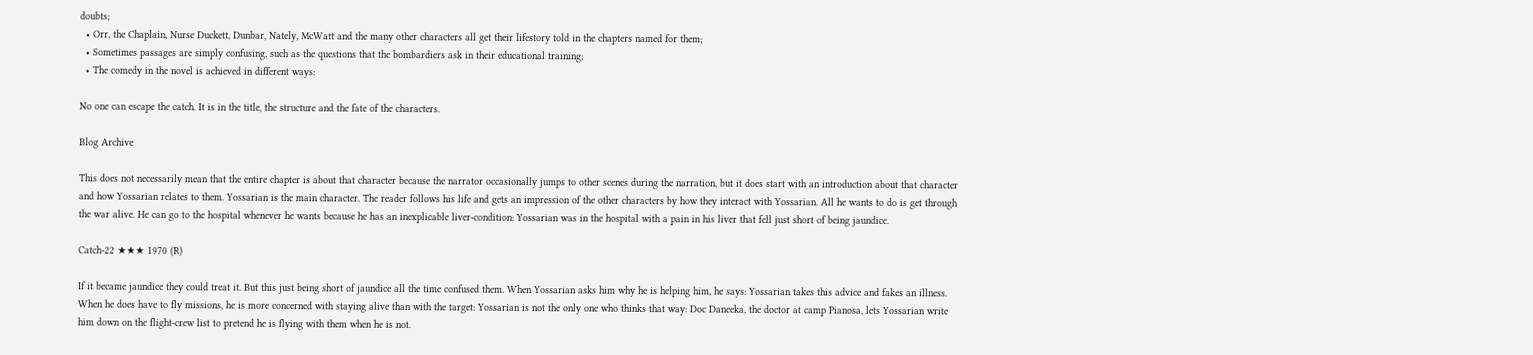doubts;
  • Orr, the Chaplain, Nurse Duckett, Dunbar, Nately, McWatt and the many other characters all get their lifestory told in the chapters named for them;
  • Sometimes passages are simply confusing, such as the questions that the bombardiers ask in their educational training;
  • The comedy in the novel is achieved in different ways:

No one can escape the catch. It is in the title, the structure and the fate of the characters.

Blog Archive

This does not necessarily mean that the entire chapter is about that character because the narrator occasionally jumps to other scenes during the narration, but it does start with an introduction about that character and how Yossarian relates to them. Yossarian is the main character. The reader follows his life and gets an impression of the other characters by how they interact with Yossarian. All he wants to do is get through the war alive. He can go to the hospital whenever he wants because he has an inexplicable liver-condition: Yossarian was in the hospital with a pain in his liver that fell just short of being jaundice.

Catch-22 ★★★ 1970 (R)

If it became jaundice they could treat it. But this just being short of jaundice all the time confused them. When Yossarian asks him why he is helping him, he says: Yossarian takes this advice and fakes an illness. When he does have to fly missions, he is more concerned with staying alive than with the target: Yossarian is not the only one who thinks that way: Doc Daneeka, the doctor at camp Pianosa, lets Yossarian write him down on the flight-crew list to pretend he is flying with them when he is not.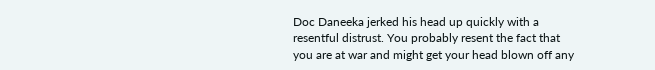Doc Daneeka jerked his head up quickly with a resentful distrust. You probably resent the fact that you are at war and might get your head blown off any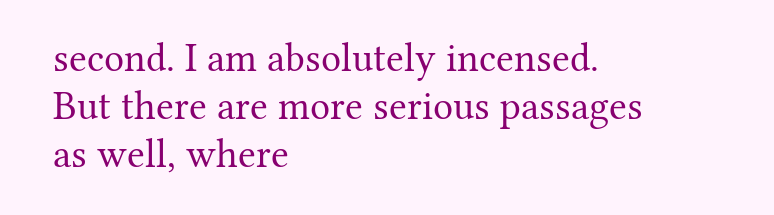second. I am absolutely incensed. But there are more serious passages as well, where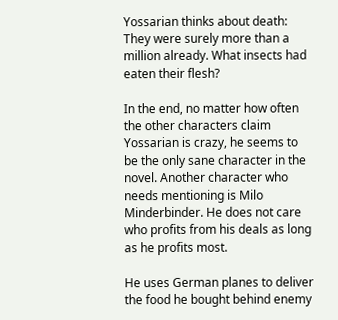Yossarian thinks about death: They were surely more than a million already. What insects had eaten their flesh?

In the end, no matter how often the other characters claim Yossarian is crazy, he seems to be the only sane character in the novel. Another character who needs mentioning is Milo Minderbinder. He does not care who profits from his deals as long as he profits most.

He uses German planes to deliver the food he bought behind enemy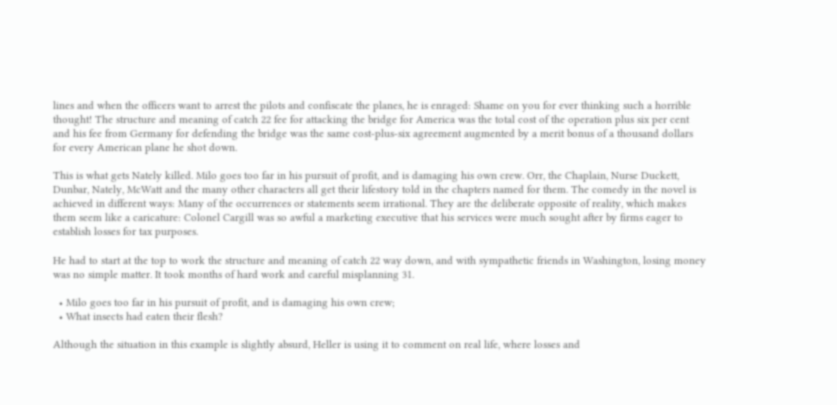lines and when the officers want to arrest the pilots and confiscate the planes, he is enraged: Shame on you for ever thinking such a horrible thought! The structure and meaning of catch 22 fee for attacking the bridge for America was the total cost of the operation plus six per cent and his fee from Germany for defending the bridge was the same cost-plus-six agreement augmented by a merit bonus of a thousand dollars for every American plane he shot down.

This is what gets Nately killed. Milo goes too far in his pursuit of profit, and is damaging his own crew. Orr, the Chaplain, Nurse Duckett, Dunbar, Nately, McWatt and the many other characters all get their lifestory told in the chapters named for them. The comedy in the novel is achieved in different ways: Many of the occurrences or statements seem irrational. They are the deliberate opposite of reality, which makes them seem like a caricature: Colonel Cargill was so awful a marketing executive that his services were much sought after by firms eager to establish losses for tax purposes.

He had to start at the top to work the structure and meaning of catch 22 way down, and with sympathetic friends in Washington, losing money was no simple matter. It took months of hard work and careful misplanning 31.

  • Milo goes too far in his pursuit of profit, and is damaging his own crew;
  • What insects had eaten their flesh?

Although the situation in this example is slightly absurd, Heller is using it to comment on real life, where losses and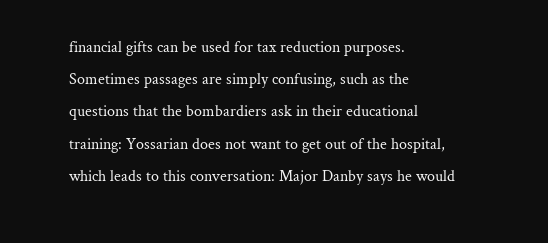financial gifts can be used for tax reduction purposes. Sometimes passages are simply confusing, such as the questions that the bombardiers ask in their educational training: Yossarian does not want to get out of the hospital, which leads to this conversation: Major Danby says he would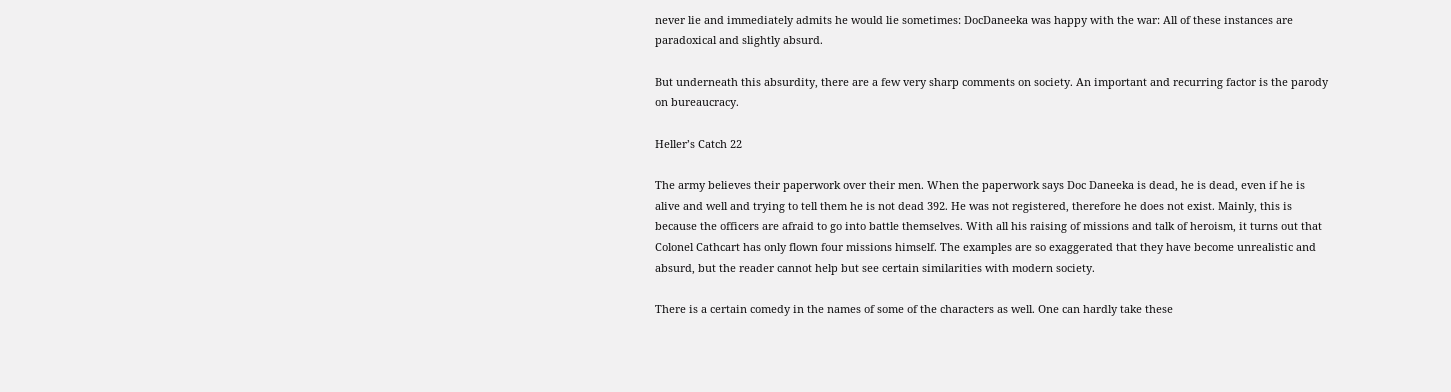never lie and immediately admits he would lie sometimes: DocDaneeka was happy with the war: All of these instances are paradoxical and slightly absurd.

But underneath this absurdity, there are a few very sharp comments on society. An important and recurring factor is the parody on bureaucracy.

Heller’s Catch 22

The army believes their paperwork over their men. When the paperwork says Doc Daneeka is dead, he is dead, even if he is alive and well and trying to tell them he is not dead 392. He was not registered, therefore he does not exist. Mainly, this is because the officers are afraid to go into battle themselves. With all his raising of missions and talk of heroism, it turns out that Colonel Cathcart has only flown four missions himself. The examples are so exaggerated that they have become unrealistic and absurd, but the reader cannot help but see certain similarities with modern society.

There is a certain comedy in the names of some of the characters as well. One can hardly take these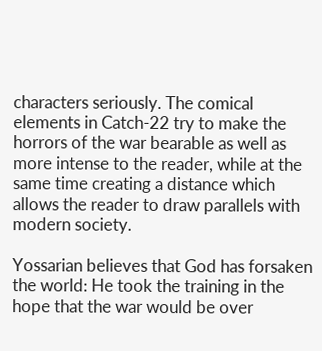characters seriously. The comical elements in Catch-22 try to make the horrors of the war bearable as well as more intense to the reader, while at the same time creating a distance which allows the reader to draw parallels with modern society.

Yossarian believes that God has forsaken the world: He took the training in the hope that the war would be over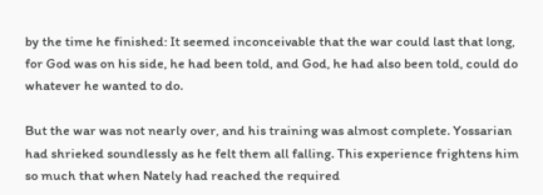by the time he finished: It seemed inconceivable that the war could last that long, for God was on his side, he had been told, and God, he had also been told, could do whatever he wanted to do.

But the war was not nearly over, and his training was almost complete. Yossarian had shrieked soundlessly as he felt them all falling. This experience frightens him so much that when Nately had reached the required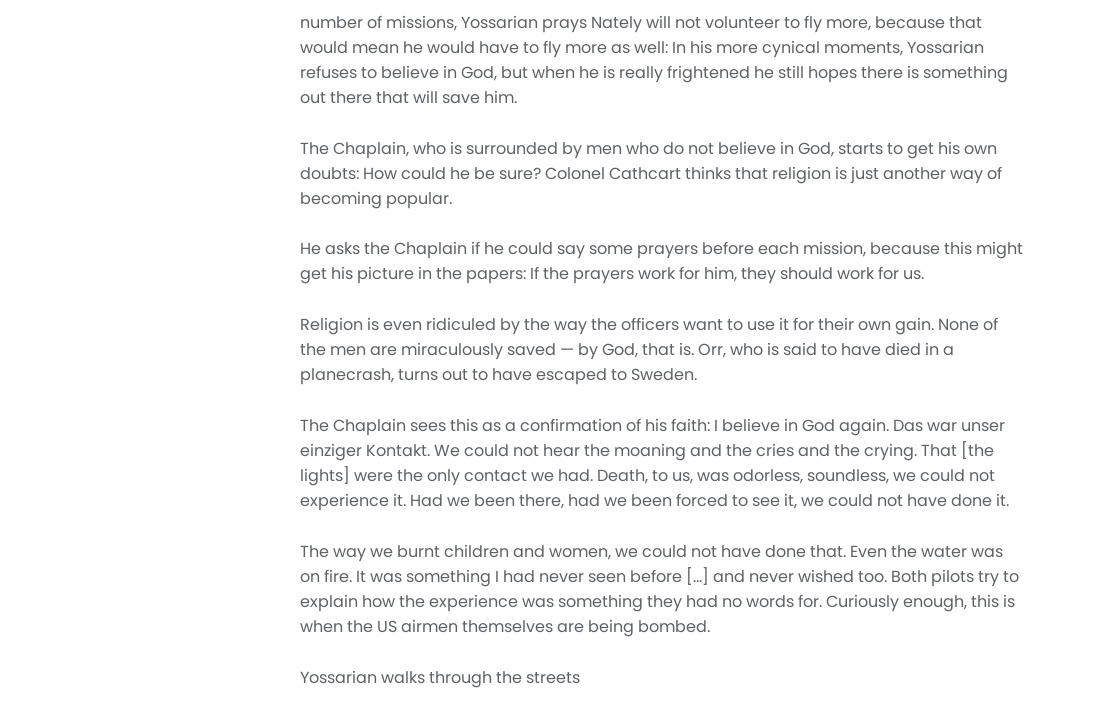number of missions, Yossarian prays Nately will not volunteer to fly more, because that would mean he would have to fly more as well: In his more cynical moments, Yossarian refuses to believe in God, but when he is really frightened he still hopes there is something out there that will save him.

The Chaplain, who is surrounded by men who do not believe in God, starts to get his own doubts: How could he be sure? Colonel Cathcart thinks that religion is just another way of becoming popular.

He asks the Chaplain if he could say some prayers before each mission, because this might get his picture in the papers: If the prayers work for him, they should work for us.

Religion is even ridiculed by the way the officers want to use it for their own gain. None of the men are miraculously saved — by God, that is. Orr, who is said to have died in a planecrash, turns out to have escaped to Sweden.

The Chaplain sees this as a confirmation of his faith: I believe in God again. Das war unser einziger Kontakt. We could not hear the moaning and the cries and the crying. That [the lights] were the only contact we had. Death, to us, was odorless, soundless, we could not experience it. Had we been there, had we been forced to see it, we could not have done it.

The way we burnt children and women, we could not have done that. Even the water was on fire. It was something I had never seen before […] and never wished too. Both pilots try to explain how the experience was something they had no words for. Curiously enough, this is when the US airmen themselves are being bombed.

Yossarian walks through the streets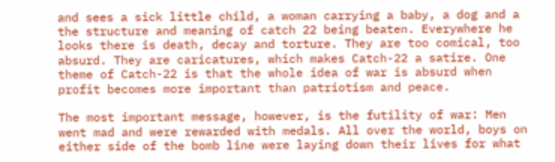and sees a sick little child, a woman carrying a baby, a dog and a the structure and meaning of catch 22 being beaten. Everywhere he looks there is death, decay and torture. They are too comical, too absurd. They are caricatures, which makes Catch-22 a satire. One theme of Catch-22 is that the whole idea of war is absurd when profit becomes more important than patriotism and peace.

The most important message, however, is the futility of war: Men went mad and were rewarded with medals. All over the world, boys on either side of the bomb line were laying down their lives for what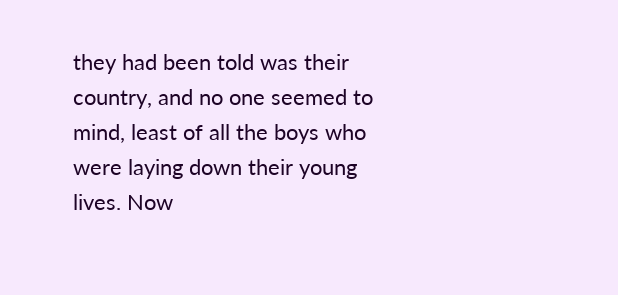they had been told was their country, and no one seemed to mind, least of all the boys who were laying down their young lives. Now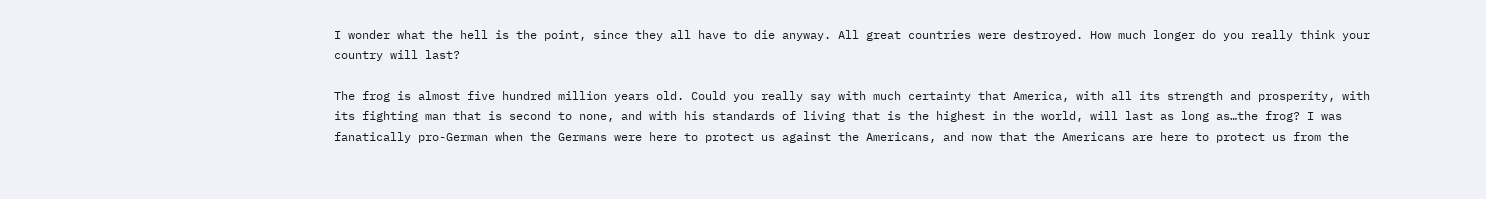I wonder what the hell is the point, since they all have to die anyway. All great countries were destroyed. How much longer do you really think your country will last?

The frog is almost five hundred million years old. Could you really say with much certainty that America, with all its strength and prosperity, with its fighting man that is second to none, and with his standards of living that is the highest in the world, will last as long as…the frog? I was fanatically pro-German when the Germans were here to protect us against the Americans, and now that the Americans are here to protect us from the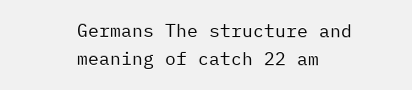Germans The structure and meaning of catch 22 am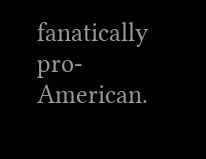fanatically pro-American.